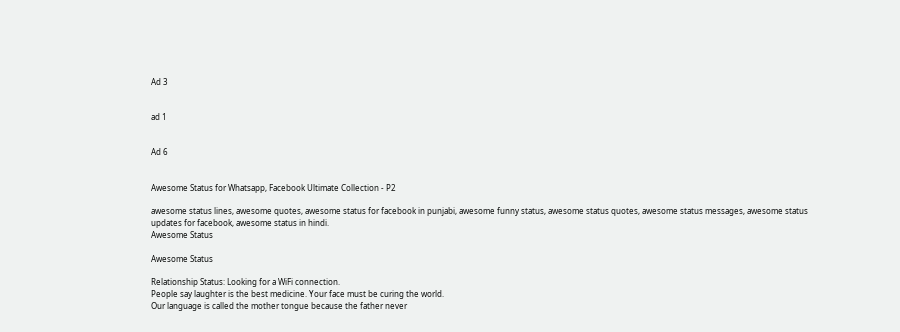Ad 3


ad 1


Ad 6


Awesome Status for Whatsapp, Facebook Ultimate Collection - P2

awesome status lines, awesome quotes, awesome status for facebook in punjabi, awesome funny status, awesome status quotes, awesome status messages, awesome status updates for facebook, awesome status in hindi.
Awesome Status

Awesome Status

Relationship Status: Looking for a WiFi connection.
People say laughter is the best medicine. Your face must be curing the world.
Our language is called the mother tongue because the father never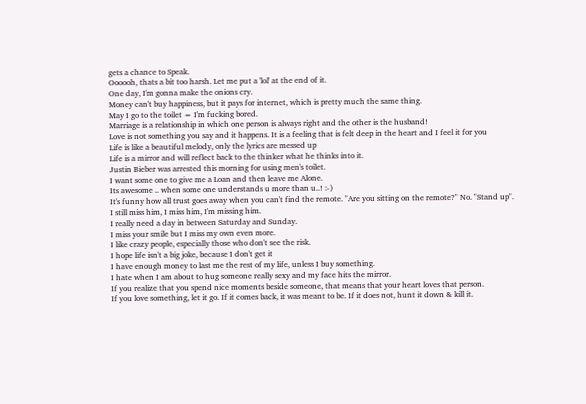gets a chance to Speak.
Oooooh, thats a bit too harsh. Let me put a 'lol' at the end of it.
One day, I'm gonna make the onions cry.
Money can't buy happiness, but it pays for internet, which is pretty much the same thing.
May I go to the toilet = I'm fucking bored.
Marriage is a relationship in which one person is always right and the other is the husband!
Love is not something you say and it happens. It is a feeling that is felt deep in the heart and I feel it for you
Life is like a beautiful melody, only the lyrics are messed up
Life is a mirror and will reflect back to the thinker what he thinks into it.
Justin Bieber was arrested this morning for using men's toilet.
I want some one to give me a Loan and then leave me Alone.
Its awesome .. when some one understands u more than u..! :-)
It's funny how all trust goes away when you can't find the remote. "Are you sitting on the remote?" No. "Stand up".
I still miss him, I miss him, I'm missing him.
I really need a day in between Saturday and Sunday.
I miss your smile but I miss my own even more.
I like crazy people, especially those who don't see the risk.
I hope life isn't a big joke, because I don't get it
I have enough money to last me the rest of my life, unless I buy something.
I hate when I am about to hug someone really sexy and my face hits the mirror.
If you realize that you spend nice moments beside someone, that means that your heart loves that person.
If you love something, let it go. If it comes back, it was meant to be. If it does not, hunt it down & kill it.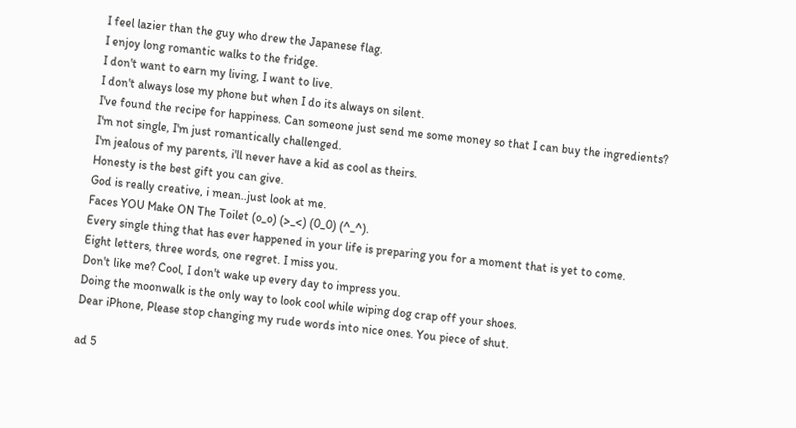I feel lazier than the guy who drew the Japanese flag.
I enjoy long romantic walks to the fridge.
I don't want to earn my living, I want to live.
I don't always lose my phone but when I do its always on silent.
I've found the recipe for happiness. Can someone just send me some money so that I can buy the ingredients?
I'm not single, I'm just romantically challenged.
I'm jealous of my parents, i'll never have a kid as cool as theirs.
Honesty is the best gift you can give.
God is really creative, i mean..just look at me.
Faces YOU Make ON The Toilet (o_o) (>_<) (0_0) (^_^).
Every single thing that has ever happened in your life is preparing you for a moment that is yet to come.
Eight letters, three words, one regret. I miss you.
Don't like me? Cool, I don't wake up every day to impress you.
Doing the moonwalk is the only way to look cool while wiping dog crap off your shoes.
Dear iPhone, Please stop changing my rude words into nice ones. You piece of shut.

ad 5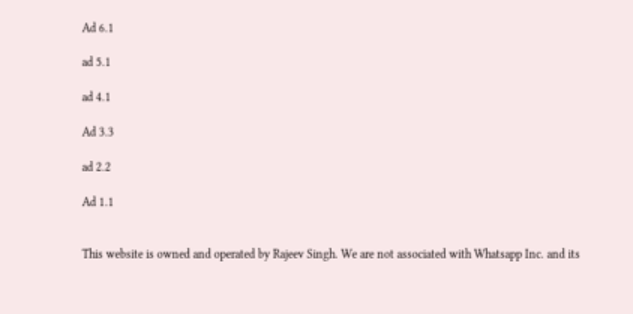Ad 6.1

ad 5.1

ad 4.1

Ad 3.3

ad 2.2

Ad 1.1


This website is owned and operated by Rajeev Singh. We are not associated with Whatsapp Inc. and its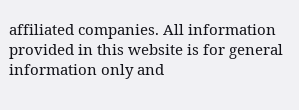affiliated companies. All information provided in this website is for general information only and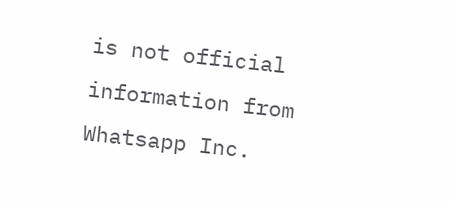is not official information from Whatsapp Inc.